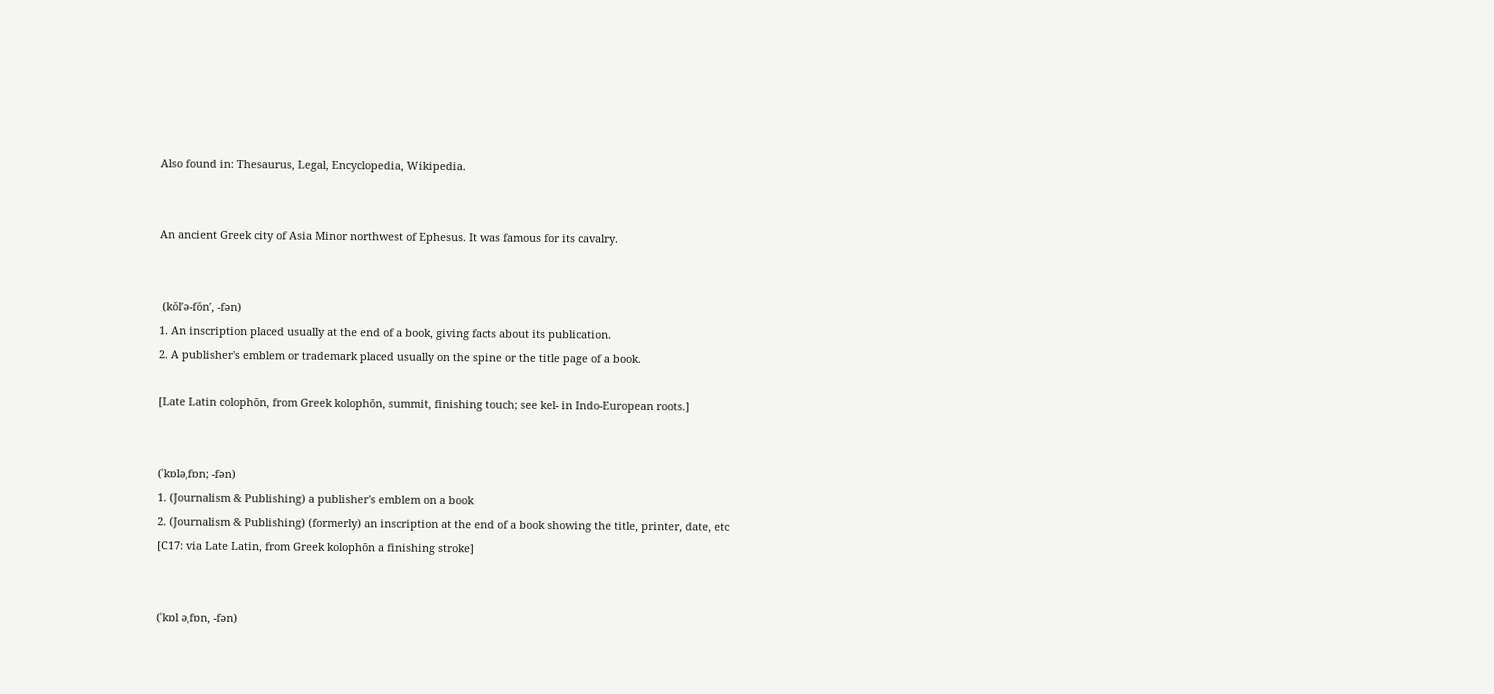Also found in: Thesaurus, Legal, Encyclopedia, Wikipedia.


An ancient Greek city of Asia Minor northwest of Ephesus. It was famous for its cavalry.


 (kŏl′ə-fŏn′, -fən)
1. An inscription placed usually at the end of a book, giving facts about its publication.
2. A publisher's emblem or trademark placed usually on the spine or the title page of a book.

[Late Latin colophōn, from Greek kolophōn, summit, finishing touch; see kel- in Indo-European roots.]


(ˈkɒləˌfɒn; -fən)
1. (Journalism & Publishing) a publisher's emblem on a book
2. (Journalism & Publishing) (formerly) an inscription at the end of a book showing the title, printer, date, etc
[C17: via Late Latin, from Greek kolophōn a finishing stroke]


(ˈkɒl əˌfɒn, -fən)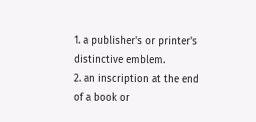1. a publisher's or printer's distinctive emblem.
2. an inscription at the end of a book or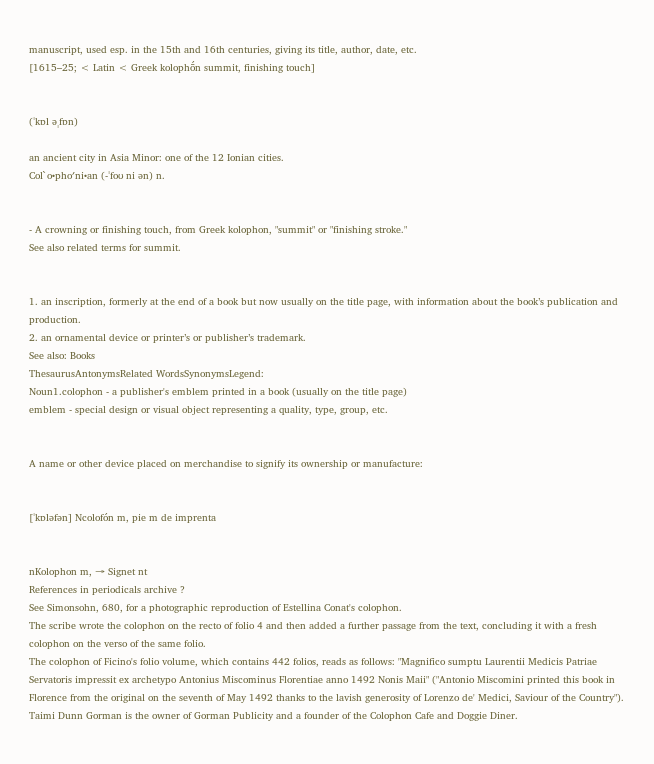manuscript, used esp. in the 15th and 16th centuries, giving its title, author, date, etc.
[1615–25; < Latin < Greek kolophṓn summit, finishing touch]


(ˈkɒl əˌfɒn)

an ancient city in Asia Minor: one of the 12 Ionian cities.
Col`o•pho′ni•an (-ˈfoʊ ni ən) n.


- A crowning or finishing touch, from Greek kolophon, "summit" or "finishing stroke."
See also related terms for summit.


1. an inscription, formerly at the end of a book but now usually on the title page, with information about the book’s publication and production.
2. an ornamental device or printer’s or publisher’s trademark.
See also: Books
ThesaurusAntonymsRelated WordsSynonymsLegend:
Noun1.colophon - a publisher's emblem printed in a book (usually on the title page)
emblem - special design or visual object representing a quality, type, group, etc.


A name or other device placed on merchandise to signify its ownership or manufacture:


[ˈkɒləfən] Ncolofón m, pie m de imprenta


nKolophon m, → Signet nt
References in periodicals archive ?
See Simonsohn, 680, for a photographic reproduction of Estellina Conat's colophon.
The scribe wrote the colophon on the recto of folio 4 and then added a further passage from the text, concluding it with a fresh colophon on the verso of the same folio.
The colophon of Ficino's folio volume, which contains 442 folios, reads as follows: "Magnifico sumptu Laurentii Medicis Patriae Servatoris impressit ex archetypo Antonius Miscominus Florentiae anno 1492 Nonis Maii" ("Antonio Miscomini printed this book in Florence from the original on the seventh of May 1492 thanks to the lavish generosity of Lorenzo de' Medici, Saviour of the Country").
Taimi Dunn Gorman is the owner of Gorman Publicity and a founder of the Colophon Cafe and Doggie Diner.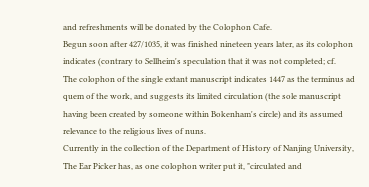and refreshments will be donated by the Colophon Cafe.
Begun soon after 427/1035, it was finished nineteen years later, as its colophon indicates (contrary to Sellheim's speculation that it was not completed; cf.
The colophon of the single extant manuscript indicates 1447 as the terminus ad quem of the work, and suggests its limited circulation (the sole manuscript having been created by someone within Bokenham's circle) and its assumed relevance to the religious lives of nuns.
Currently in the collection of the Department of History of Nanjing University, The Ear Picker has, as one colophon writer put it, "circulated and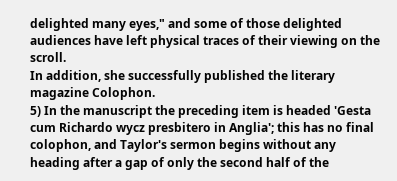delighted many eyes," and some of those delighted audiences have left physical traces of their viewing on the scroll.
In addition, she successfully published the literary magazine Colophon.
5) In the manuscript the preceding item is headed 'Gesta cum Richardo wycz presbitero in Anglia'; this has no final colophon, and Taylor's sermon begins without any heading after a gap of only the second half of the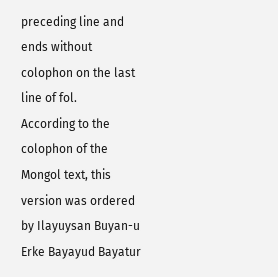preceding line and ends without colophon on the last line of fol.
According to the colophon of the Mongol text, this version was ordered by Ilayuysan Buyan-u Erke Bayayud Bayatur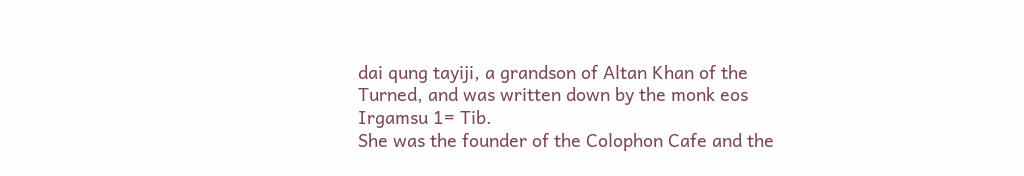dai qung tayiji, a grandson of Altan Khan of the Turned, and was written down by the monk eos Irgamsu 1= Tib.
She was the founder of the Colophon Cafe and the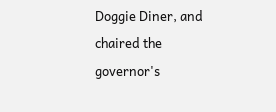Doggie Diner, and chaired the governor's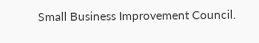Small Business Improvement Council.